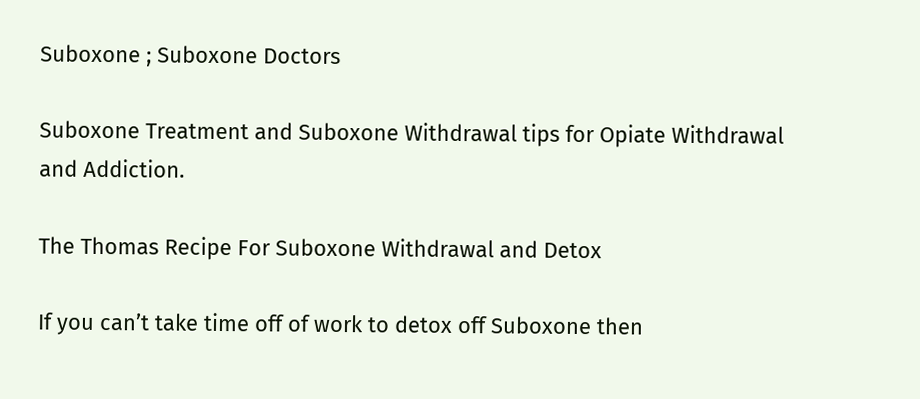Suboxone ; Suboxone Doctors

Suboxone Treatment and Suboxone Withdrawal tips for Opiate Withdrawal and Addiction.

The Thomas Recipe For Suboxone Withdrawal and Detox

If you can’t take time off of work to detox off Suboxone then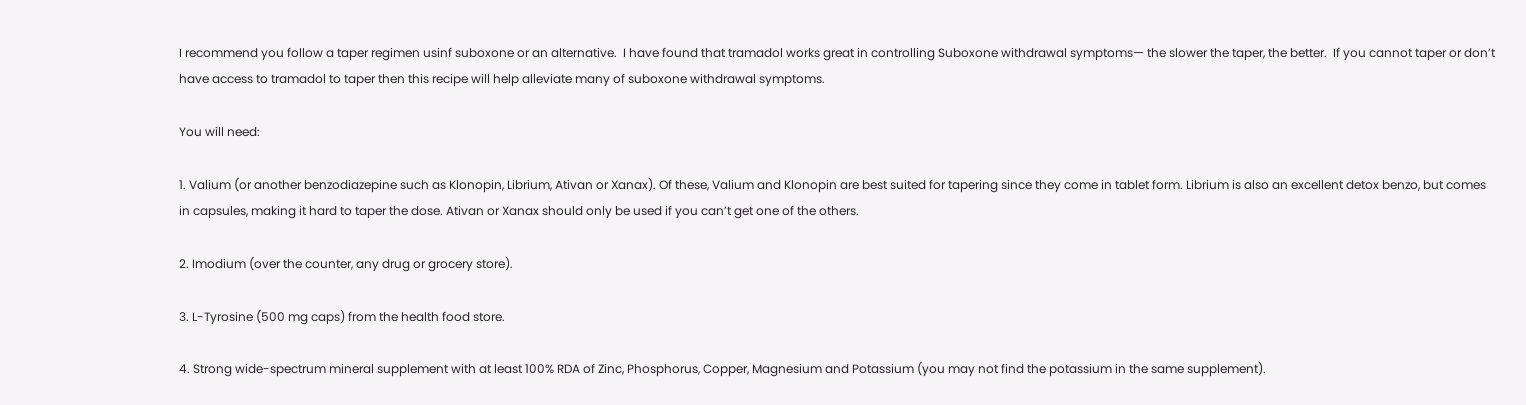I recommend you follow a taper regimen usinf suboxone or an alternative.  I have found that tramadol works great in controlling Suboxone withdrawal symptoms— the slower the taper, the better.  If you cannot taper or don’t have access to tramadol to taper then this recipe will help alleviate many of suboxone withdrawal symptoms.

You will need:

1. Valium (or another benzodiazepine such as Klonopin, Librium, Ativan or Xanax). Of these, Valium and Klonopin are best suited for tapering since they come in tablet form. Librium is also an excellent detox benzo, but comes in capsules, making it hard to taper the dose. Ativan or Xanax should only be used if you can’t get one of the others.

2. Imodium (over the counter, any drug or grocery store).

3. L-Tyrosine (500 mg caps) from the health food store.

4. Strong wide-spectrum mineral supplement with at least 100% RDA of Zinc, Phosphorus, Copper, Magnesium and Potassium (you may not find the potassium in the same supplement).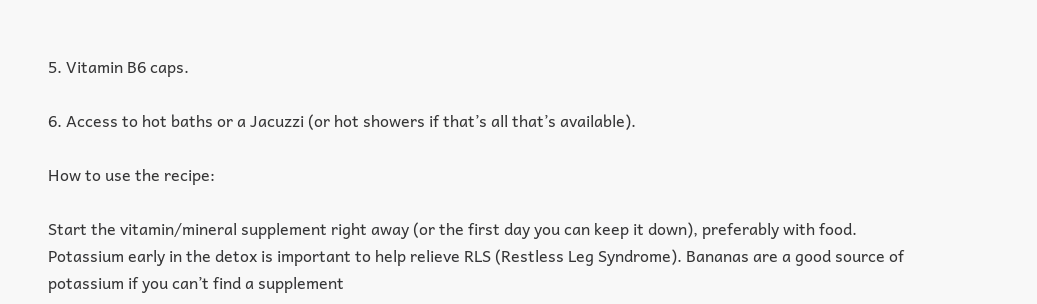5. Vitamin B6 caps.

6. Access to hot baths or a Jacuzzi (or hot showers if that’s all that’s available).

How to use the recipe:

Start the vitamin/mineral supplement right away (or the first day you can keep it down), preferably with food. Potassium early in the detox is important to help relieve RLS (Restless Leg Syndrome). Bananas are a good source of potassium if you can’t find a supplement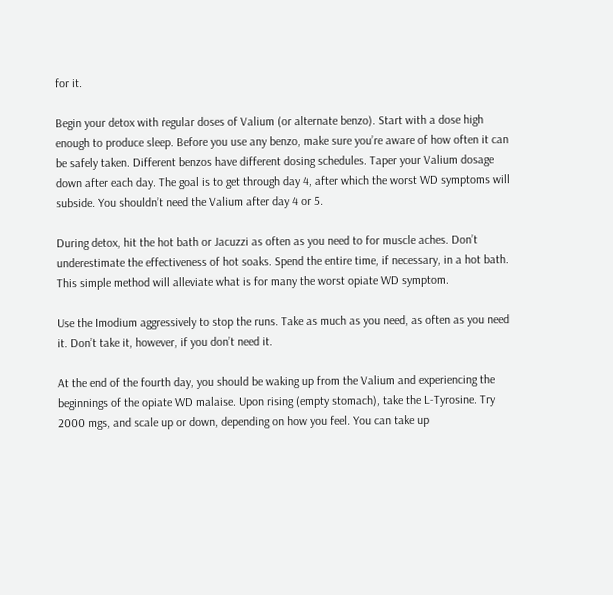for it.

Begin your detox with regular doses of Valium (or alternate benzo). Start with a dose high enough to produce sleep. Before you use any benzo, make sure you’re aware of how often it can be safely taken. Different benzos have different dosing schedules. Taper your Valium dosage down after each day. The goal is to get through day 4, after which the worst WD symptoms will subside. You shouldn’t need the Valium after day 4 or 5.

During detox, hit the hot bath or Jacuzzi as often as you need to for muscle aches. Don’t underestimate the effectiveness of hot soaks. Spend the entire time, if necessary, in a hot bath. This simple method will alleviate what is for many the worst opiate WD symptom.

Use the Imodium aggressively to stop the runs. Take as much as you need, as often as you need it. Don’t take it, however, if you don’t need it.

At the end of the fourth day, you should be waking up from the Valium and experiencing the beginnings of the opiate WD malaise. Upon rising (empty stomach), take the L-Tyrosine. Try 2000 mgs, and scale up or down, depending on how you feel. You can take up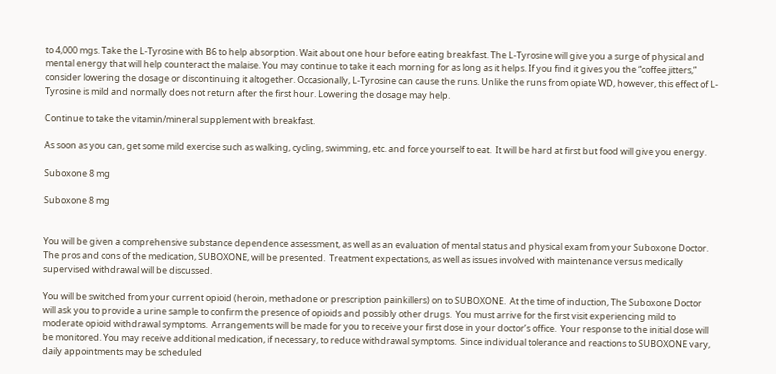to 4,000 mgs. Take the L-Tyrosine with B6 to help absorption. Wait about one hour before eating breakfast. The L-Tyrosine will give you a surge of physical and mental energy that will help counteract the malaise. You may continue to take it each morning for as long as it helps. If you find it gives you the “coffee jitters,” consider lowering the dosage or discontinuing it altogether. Occasionally, L-Tyrosine can cause the runs. Unlike the runs from opiate WD, however, this effect of L-Tyrosine is mild and normally does not return after the first hour. Lowering the dosage may help.

Continue to take the vitamin/mineral supplement with breakfast.

As soon as you can, get some mild exercise such as walking, cycling, swimming, etc. and force yourself to eat.  It will be hard at first but food will give you energy.

Suboxone 8 mg

Suboxone 8 mg


You will be given a comprehensive substance dependence assessment, as well as an evaluation of mental status and physical exam from your Suboxone Doctor. The pros and cons of the medication, SUBOXONE, will be presented.  Treatment expectations, as well as issues involved with maintenance versus medically supervised withdrawal will be discussed.

You will be switched from your current opioid (heroin, methadone or prescription painkillers) on to SUBOXONE.  At the time of induction, The Suboxone Doctor will ask you to provide a urine sample to confirm the presence of opioids and possibly other drugs.  You must arrive for the first visit experiencing mild to moderate opioid withdrawal symptoms.  Arrangements will be made for you to receive your first dose in your doctor’s office.  Your response to the initial dose will be monitored. You may receive additional medication, if necessary, to reduce withdrawal symptoms.  Since individual tolerance and reactions to SUBOXONE vary, daily appointments may be scheduled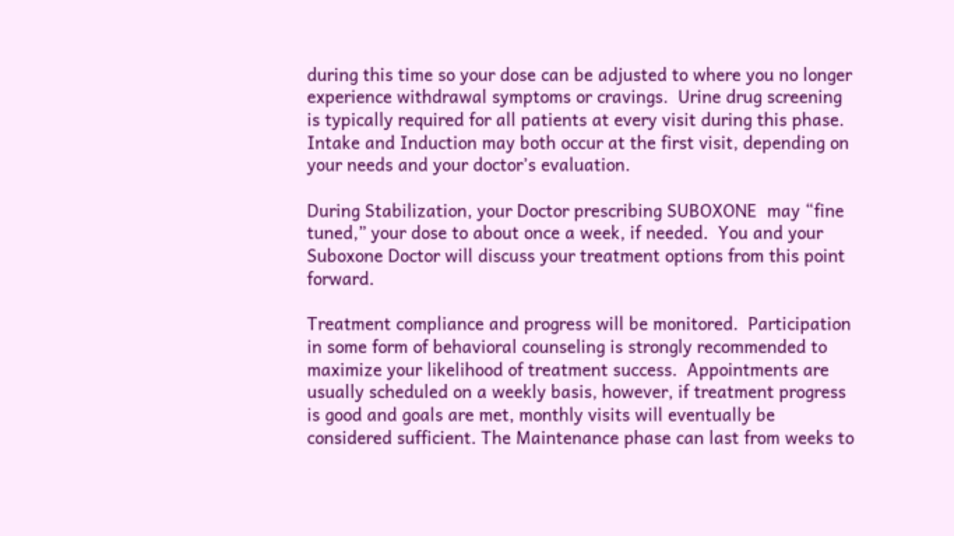during this time so your dose can be adjusted to where you no longer experience withdrawal symptoms or cravings.  Urine drug screening is typically required for all patients at every visit during this phase.
Intake and Induction may both occur at the first visit, depending on your needs and your doctor’s evaluation.

During Stabilization, your Doctor prescribing SUBOXONE  may “fine tuned,” your dose to about once a week, if needed.  You and your Suboxone Doctor will discuss your treatment options from this point forward.

Treatment compliance and progress will be monitored.  Participation in some form of behavioral counseling is strongly recommended to maximize your likelihood of treatment success.  Appointments are usually scheduled on a weekly basis, however, if treatment progress is good and goals are met, monthly visits will eventually be considered sufficient. The Maintenance phase can last from weeks to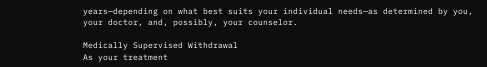years—depending on what best suits your individual needs—as determined by you, your doctor, and, possibly, your counselor.

Medically Supervised Withdrawal
As your treatment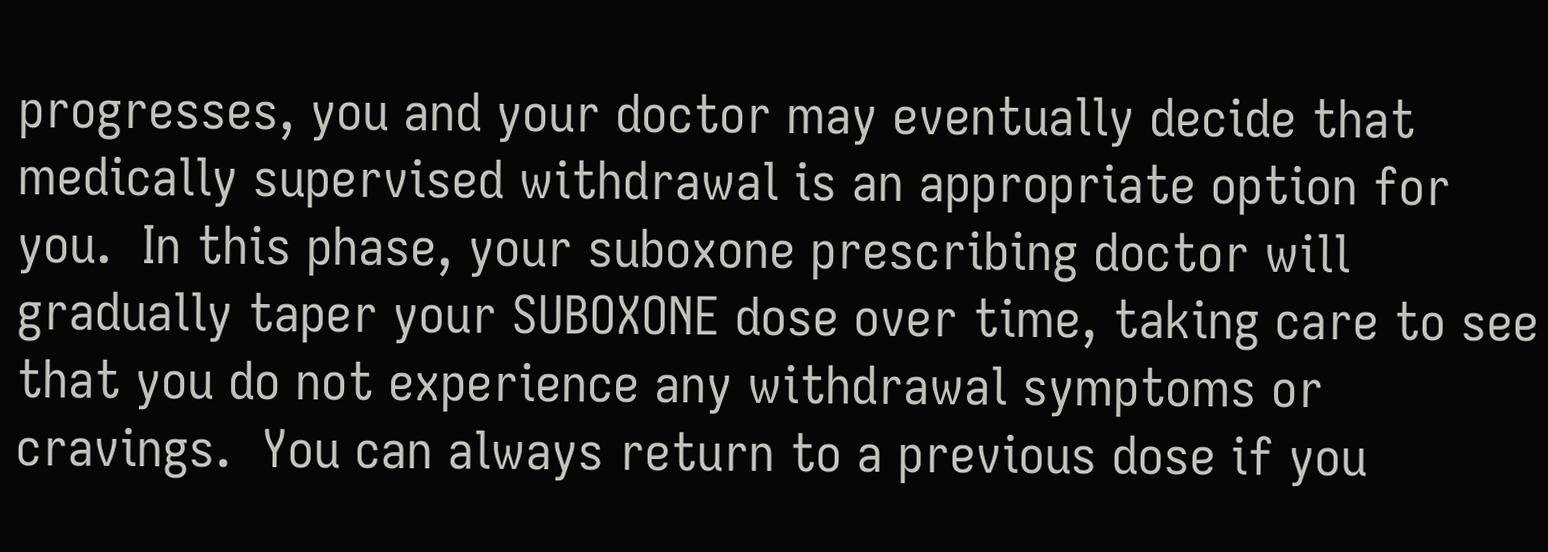progresses, you and your doctor may eventually decide that medically supervised withdrawal is an appropriate option for you.  In this phase, your suboxone prescribing doctor will gradually taper your SUBOXONE dose over time, taking care to see that you do not experience any withdrawal symptoms or cravings.  You can always return to a previous dose if you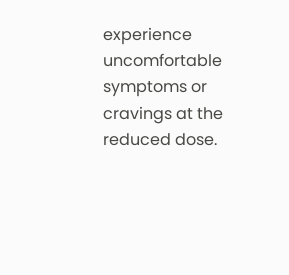experience uncomfortable symptoms or cravings at the reduced dose.